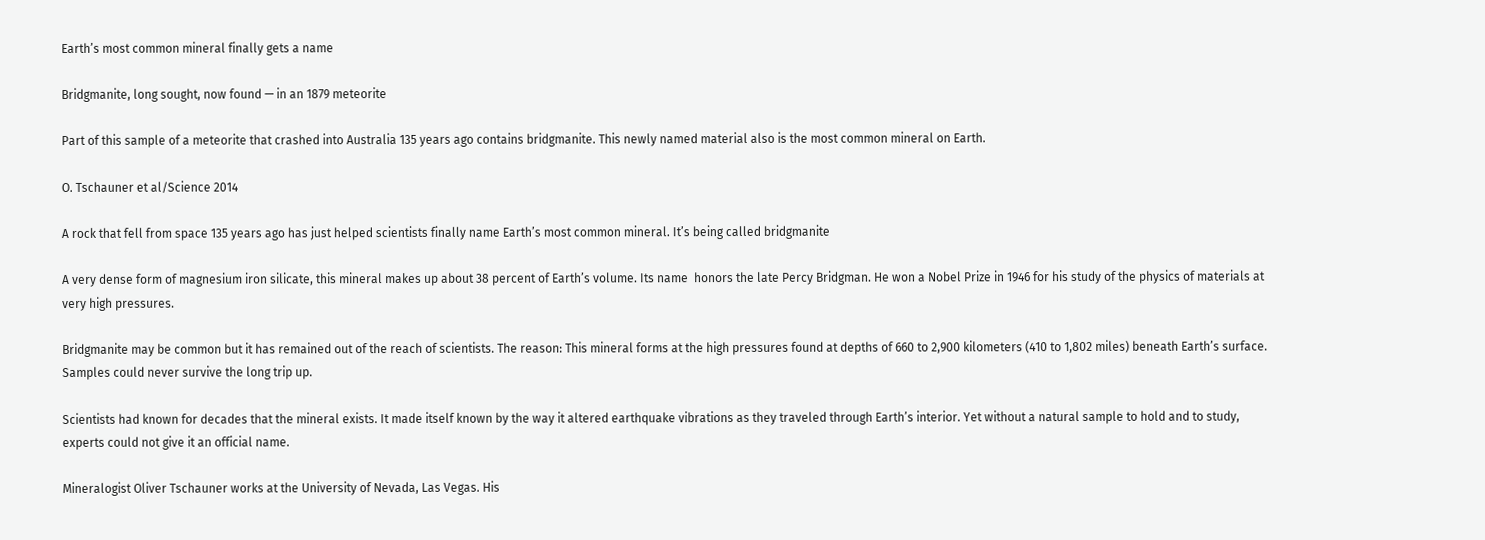Earth’s most common mineral finally gets a name

Bridgmanite, long sought, now found — in an 1879 meteorite

Part of this sample of a meteorite that crashed into Australia 135 years ago contains bridgmanite. This newly named material also is the most common mineral on Earth.

O. Tschauner et al/Science 2014

A rock that fell from space 135 years ago has just helped scientists finally name Earth’s most common mineral. It’s being called bridgmanite

A very dense form of magnesium iron silicate, this mineral makes up about 38 percent of Earth’s volume. Its name  honors the late Percy Bridgman. He won a Nobel Prize in 1946 for his study of the physics of materials at very high pressures.

Bridgmanite may be common but it has remained out of the reach of scientists. The reason: This mineral forms at the high pressures found at depths of 660 to 2,900 kilometers (410 to 1,802 miles) beneath Earth’s surface. Samples could never survive the long trip up.

Scientists had known for decades that the mineral exists. It made itself known by the way it altered earthquake vibrations as they traveled through Earth’s interior. Yet without a natural sample to hold and to study, experts could not give it an official name.

Mineralogist Oliver Tschauner works at the University of Nevada, Las Vegas. His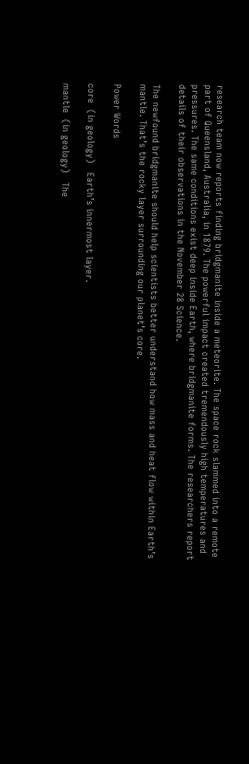research team now reports finding bridgmanite inside a meteorite. The space rock slammed into a remote part of Queensland, Australia, in 1879. The powerful impact created tremendously high temperatures and pressures. The same conditions exist deep inside Earth, where bridgmanite forms. The researchers report details of their observations in the November 28 Science.

The newfound bridgmanite should help scientists better understand how mass and heat flow within Earth’s mantle. That’s the rocky layer surrounding our planet’s core.

Power Words

core  (in geology)   Earth’s innermost layer.

mantle  (in geology)   The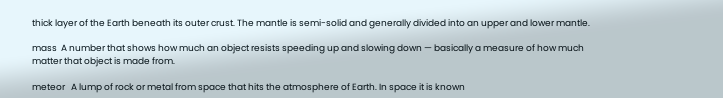thick layer of the Earth beneath its outer crust. The mantle is semi-solid and generally divided into an upper and lower mantle.

mass  A number that shows how much an object resists speeding up and slowing down — basically a measure of how much matter that object is made from.

meteor   A lump of rock or metal from space that hits the atmosphere of Earth. In space it is known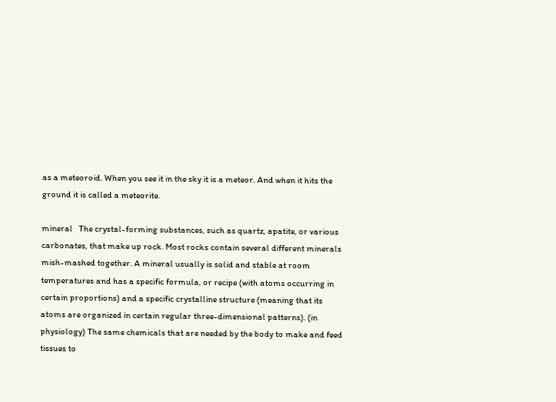as a meteoroid. When you see it in the sky it is a meteor. And when it hits the ground it is called a meteorite.

mineral   The crystal-forming substances, such as quartz, apatite, or various carbonates, that make up rock. Most rocks contain several different minerals mish-mashed together. A mineral usually is solid and stable at room temperatures and has a specific formula, or recipe (with atoms occurring in certain proportions) and a specific crystalline structure (meaning that its atoms are organized in certain regular three-dimensional patterns). (in physiology) The same chemicals that are needed by the body to make and feed tissues to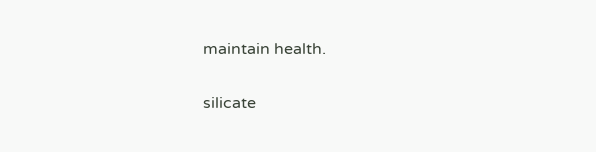maintain health.

silicate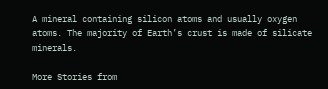A mineral containing silicon atoms and usually oxygen atoms. The majority of Earth’s crust is made of silicate minerals.

More Stories from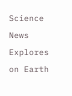Science News Explores on Earth